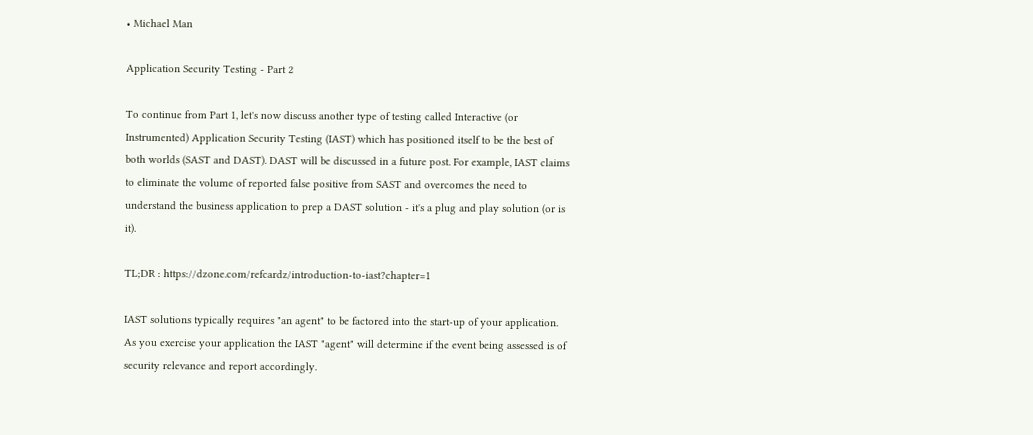• Michael Man

Application Security Testing - Part 2

To continue from Part 1, let's now discuss another type of testing called Interactive (or Instrumented) Application Security Testing (IAST) which has positioned itself to be the best of both worlds (SAST and DAST). DAST will be discussed in a future post. For example, IAST claims to eliminate the volume of reported false positive from SAST and overcomes the need to understand the business application to prep a DAST solution - it's a plug and play solution (or is it).

TL;DR : https://dzone.com/refcardz/introduction-to-iast?chapter=1

IAST solutions typically requires "an agent" to be factored into the start-up of your application. As you exercise your application the IAST "agent" will determine if the event being assessed is of security relevance and report accordingly.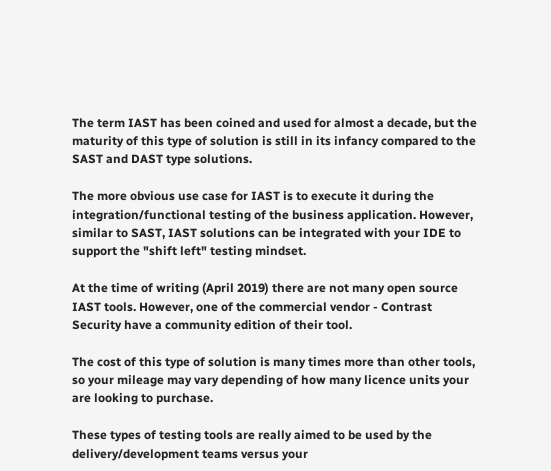The term IAST has been coined and used for almost a decade, but the maturity of this type of solution is still in its infancy compared to the SAST and DAST type solutions.

The more obvious use case for IAST is to execute it during the integration/functional testing of the business application. However, similar to SAST, IAST solutions can be integrated with your IDE to support the "shift left" testing mindset.

At the time of writing (April 2019) there are not many open source IAST tools. However, one of the commercial vendor - Contrast Security have a community edition of their tool.

The cost of this type of solution is many times more than other tools, so your mileage may vary depending of how many licence units your are looking to purchase.

These types of testing tools are really aimed to be used by the delivery/development teams versus your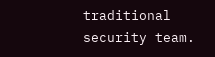traditional security team.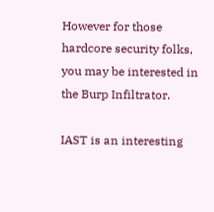However for those hardcore security folks, you may be interested in the Burp Infiltrator.

IAST is an interesting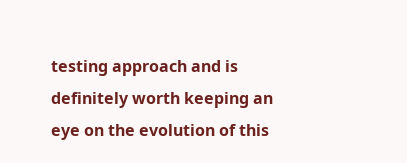testing approach and is definitely worth keeping an eye on the evolution of this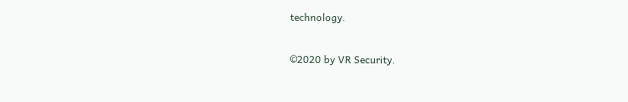technology.


©2020 by VR Security.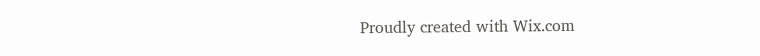Proudly created with Wix.com